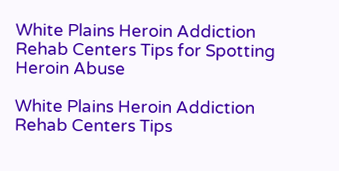White Plains Heroin Addiction Rehab Centers Tips for Spotting Heroin Abuse

White Plains Heroin Addiction Rehab Centers Tips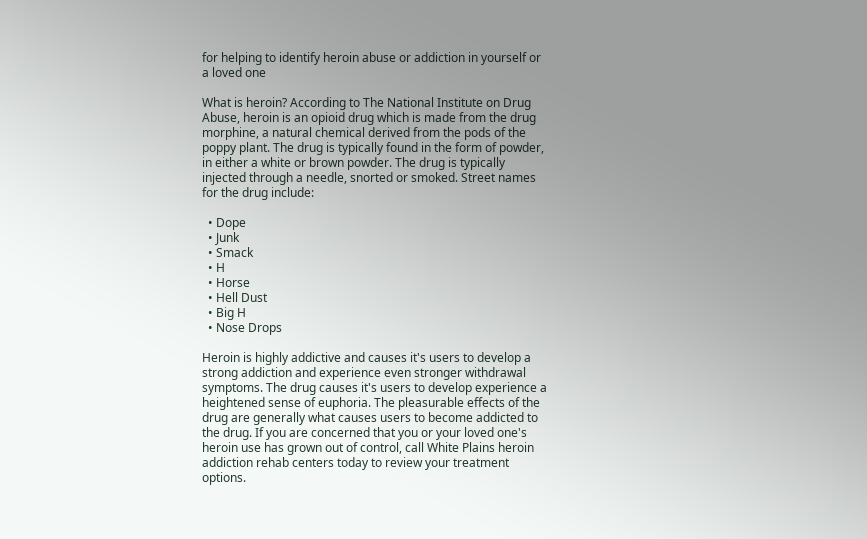for helping to identify heroin abuse or addiction in yourself or a loved one

What is heroin? According to The National Institute on Drug Abuse, heroin is an opioid drug which is made from the drug morphine, a natural chemical derived from the pods of the poppy plant. The drug is typically found in the form of powder, in either a white or brown powder. The drug is typically injected through a needle, snorted or smoked. Street names for the drug include:

  • Dope
  • Junk
  • Smack
  • H
  • Horse
  • Hell Dust
  • Big H
  • Nose Drops

Heroin is highly addictive and causes it's users to develop a strong addiction and experience even stronger withdrawal symptoms. The drug causes it's users to develop experience a heightened sense of euphoria. The pleasurable effects of the drug are generally what causes users to become addicted to the drug. If you are concerned that you or your loved one's heroin use has grown out of control, call White Plains heroin addiction rehab centers today to review your treatment options.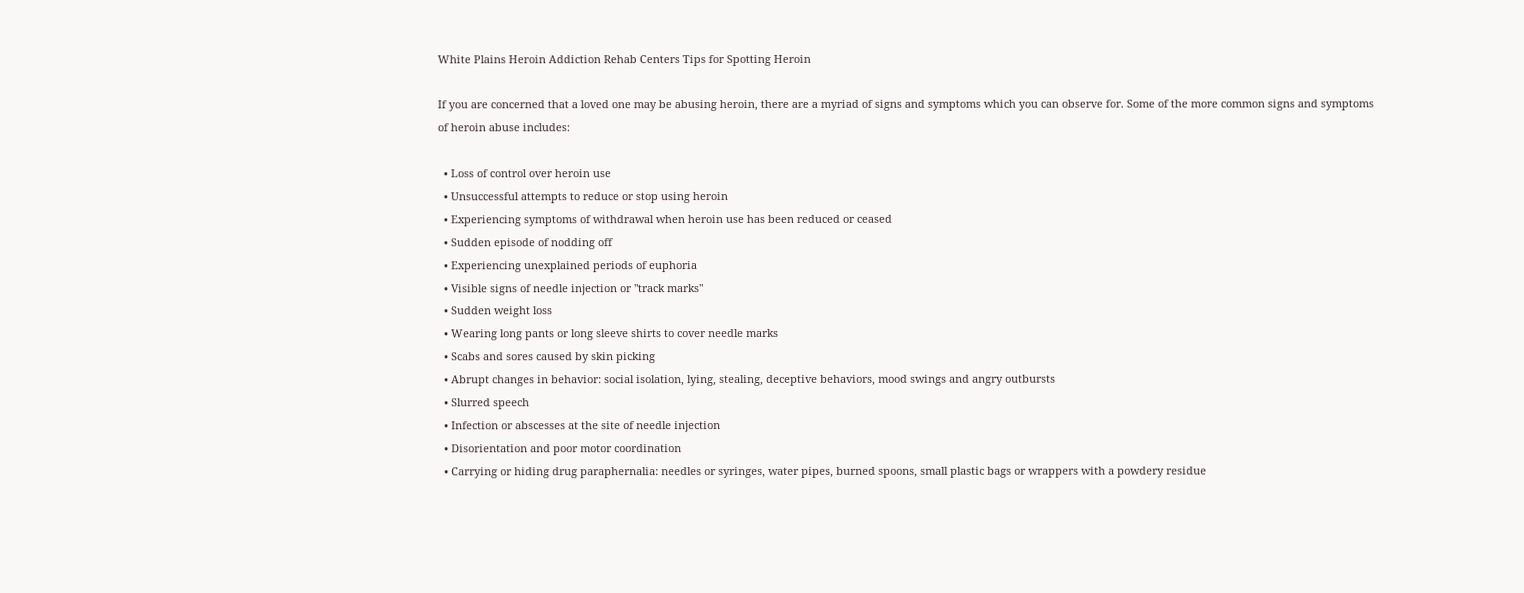White Plains Heroin Addiction Rehab Centers Tips for Spotting Heroin

If you are concerned that a loved one may be abusing heroin, there are a myriad of signs and symptoms which you can observe for. Some of the more common signs and symptoms of heroin abuse includes:

  • Loss of control over heroin use
  • Unsuccessful attempts to reduce or stop using heroin
  • Experiencing symptoms of withdrawal when heroin use has been reduced or ceased
  • Sudden episode of nodding off
  • Experiencing unexplained periods of euphoria
  • Visible signs of needle injection or "track marks"
  • Sudden weight loss
  • Wearing long pants or long sleeve shirts to cover needle marks
  • Scabs and sores caused by skin picking
  • Abrupt changes in behavior: social isolation, lying, stealing, deceptive behaviors, mood swings and angry outbursts
  • Slurred speech
  • Infection or abscesses at the site of needle injection
  • Disorientation and poor motor coordination
  • Carrying or hiding drug paraphernalia: needles or syringes, water pipes, burned spoons, small plastic bags or wrappers with a powdery residue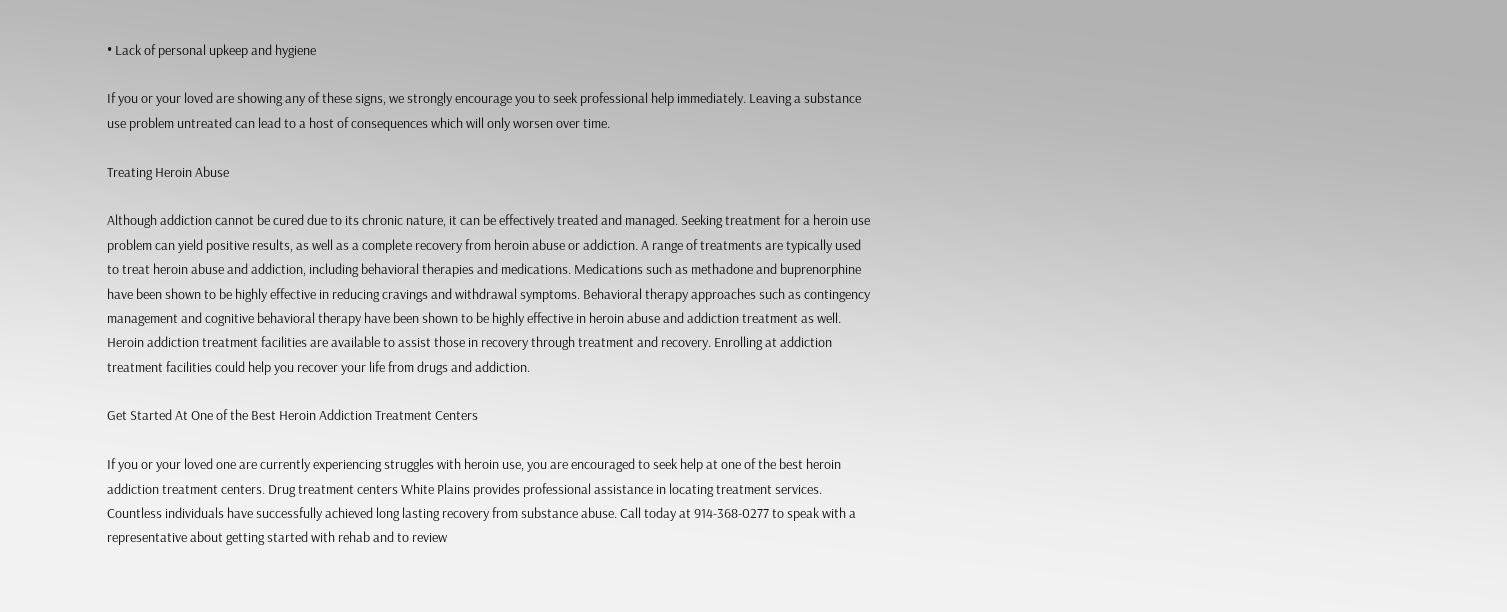• Lack of personal upkeep and hygiene

If you or your loved are showing any of these signs, we strongly encourage you to seek professional help immediately. Leaving a substance use problem untreated can lead to a host of consequences which will only worsen over time.

Treating Heroin Abuse

Although addiction cannot be cured due to its chronic nature, it can be effectively treated and managed. Seeking treatment for a heroin use problem can yield positive results, as well as a complete recovery from heroin abuse or addiction. A range of treatments are typically used to treat heroin abuse and addiction, including behavioral therapies and medications. Medications such as methadone and buprenorphine have been shown to be highly effective in reducing cravings and withdrawal symptoms. Behavioral therapy approaches such as contingency management and cognitive behavioral therapy have been shown to be highly effective in heroin abuse and addiction treatment as well. Heroin addiction treatment facilities are available to assist those in recovery through treatment and recovery. Enrolling at addiction treatment facilities could help you recover your life from drugs and addiction.

Get Started At One of the Best Heroin Addiction Treatment Centers

If you or your loved one are currently experiencing struggles with heroin use, you are encouraged to seek help at one of the best heroin addiction treatment centers. Drug treatment centers White Plains provides professional assistance in locating treatment services. Countless individuals have successfully achieved long lasting recovery from substance abuse. Call today at 914-368-0277 to speak with a representative about getting started with rehab and to review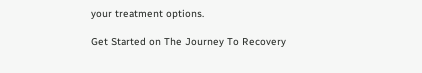your treatment options.

Get Started on The Journey To Recovery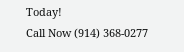Today!
Call Now (914) 368-0277